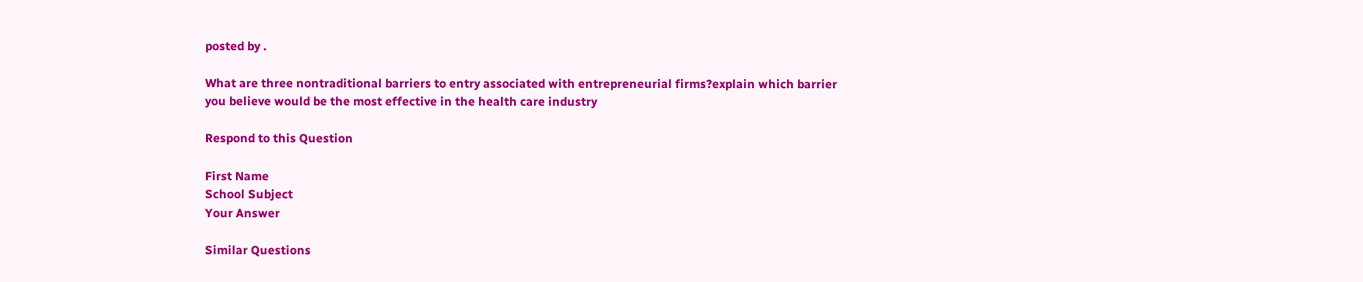posted by .

What are three nontraditional barriers to entry associated with entrepreneurial firms?explain which barrier you believe would be the most effective in the health care industry

Respond to this Question

First Name
School Subject
Your Answer

Similar Questions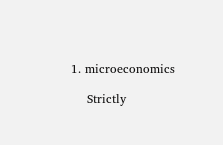1. microeconomics

    Strictly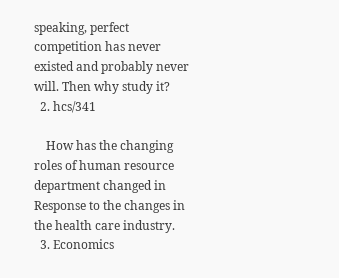speaking, perfect competition has never existed and probably never will. Then why study it?
  2. hcs/341

    How has the changing roles of human resource department changed in Response to the changes in the health care industry.
  3. Economics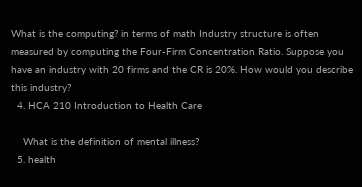What is the computing? in terms of math Industry structure is often measured by computing the Four-Firm Concentration Ratio. Suppose you have an industry with 20 firms and the CR is 20%. How would you describe this industry?
  4. HCA 210 Introduction to Health Care

    What is the definition of mental illness?
  5. health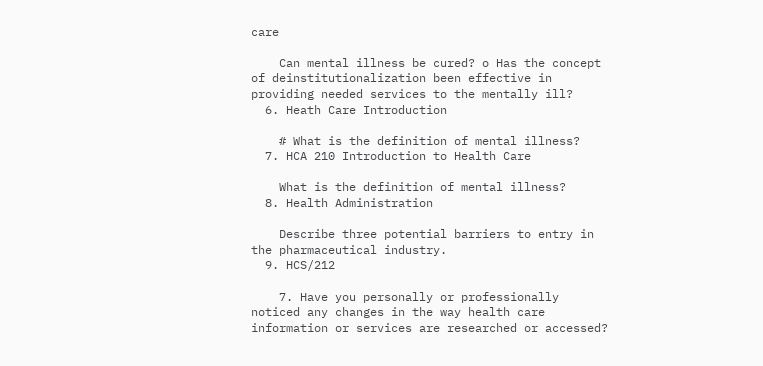care

    Can mental illness be cured? o Has the concept of deinstitutionalization been effective in providing needed services to the mentally ill?
  6. Heath Care Introduction

    # What is the definition of mental illness?
  7. HCA 210 Introduction to Health Care

    What is the definition of mental illness?
  8. Health Administration

    Describe three potential barriers to entry in the pharmaceutical industry.
  9. HCS/212

    7. Have you personally or professionally noticed any changes in the way health care information or services are researched or accessed?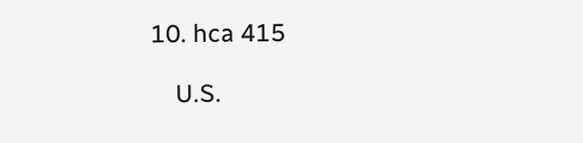10. hca 415

    U.S.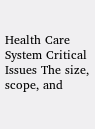Health Care System Critical Issues The size, scope, and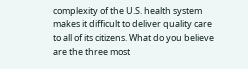complexity of the U.S. health system makes it difficult to deliver quality care to all of its citizens. What do you believe are the three most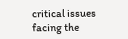critical issues facing the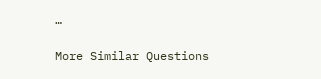…

More Similar Questions